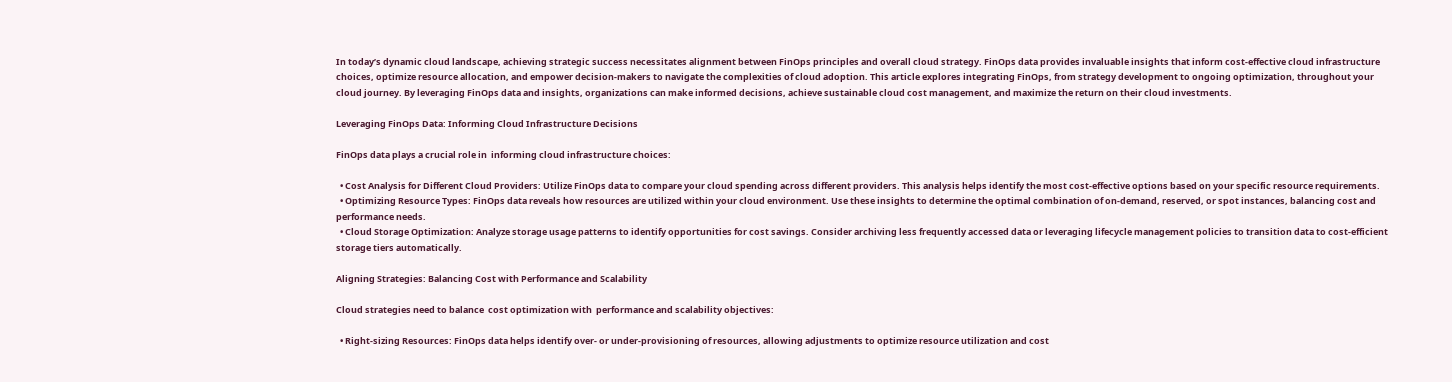In today’s dynamic cloud landscape, achieving strategic success necessitates alignment between FinOps principles and overall cloud strategy. FinOps data provides invaluable insights that inform cost-effective cloud infrastructure choices, optimize resource allocation, and empower decision-makers to navigate the complexities of cloud adoption. This article explores integrating FinOps, from strategy development to ongoing optimization, throughout your cloud journey. By leveraging FinOps data and insights, organizations can make informed decisions, achieve sustainable cloud cost management, and maximize the return on their cloud investments.

Leveraging FinOps Data: Informing Cloud Infrastructure Decisions

FinOps data plays a crucial role in  informing cloud infrastructure choices:

  • Cost Analysis for Different Cloud Providers: Utilize FinOps data to compare your cloud spending across different providers. This analysis helps identify the most cost-effective options based on your specific resource requirements.
  • Optimizing Resource Types: FinOps data reveals how resources are utilized within your cloud environment. Use these insights to determine the optimal combination of on-demand, reserved, or spot instances, balancing cost and performance needs.
  • Cloud Storage Optimization: Analyze storage usage patterns to identify opportunities for cost savings. Consider archiving less frequently accessed data or leveraging lifecycle management policies to transition data to cost-efficient storage tiers automatically.

Aligning Strategies: Balancing Cost with Performance and Scalability

Cloud strategies need to balance  cost optimization with  performance and scalability objectives:

  • Right-sizing Resources: FinOps data helps identify over- or under-provisioning of resources, allowing adjustments to optimize resource utilization and cost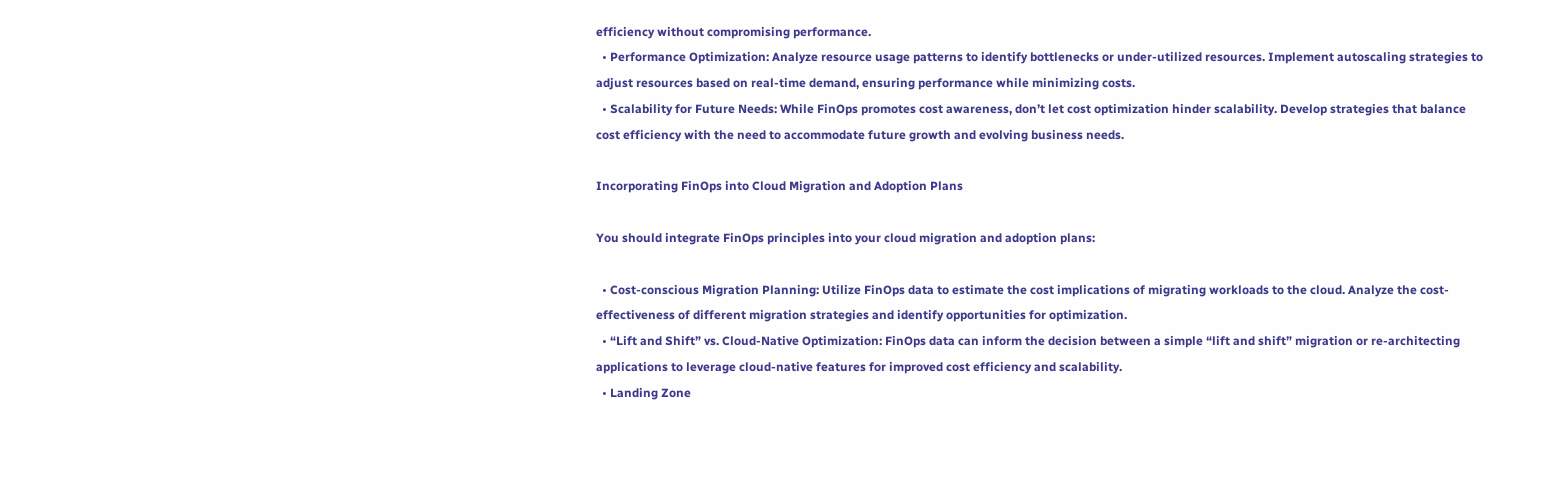efficiency without compromising performance.
  • Performance Optimization: Analyze resource usage patterns to identify bottlenecks or under-utilized resources. Implement autoscaling strategies to adjust resources based on real-time demand, ensuring performance while minimizing costs.
  • Scalability for Future Needs: While FinOps promotes cost awareness, don’t let cost optimization hinder scalability. Develop strategies that balance cost efficiency with the need to accommodate future growth and evolving business needs.

Incorporating FinOps into Cloud Migration and Adoption Plans

You should integrate FinOps principles into your cloud migration and adoption plans:

  • Cost-conscious Migration Planning: Utilize FinOps data to estimate the cost implications of migrating workloads to the cloud. Analyze the cost-effectiveness of different migration strategies and identify opportunities for optimization.
  • “Lift and Shift” vs. Cloud-Native Optimization: FinOps data can inform the decision between a simple “lift and shift” migration or re-architecting applications to leverage cloud-native features for improved cost efficiency and scalability.
  • Landing Zone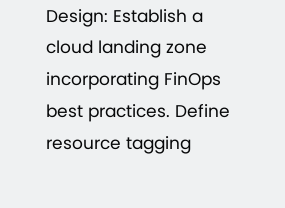Design: Establish a cloud landing zone incorporating FinOps best practices. Define resource tagging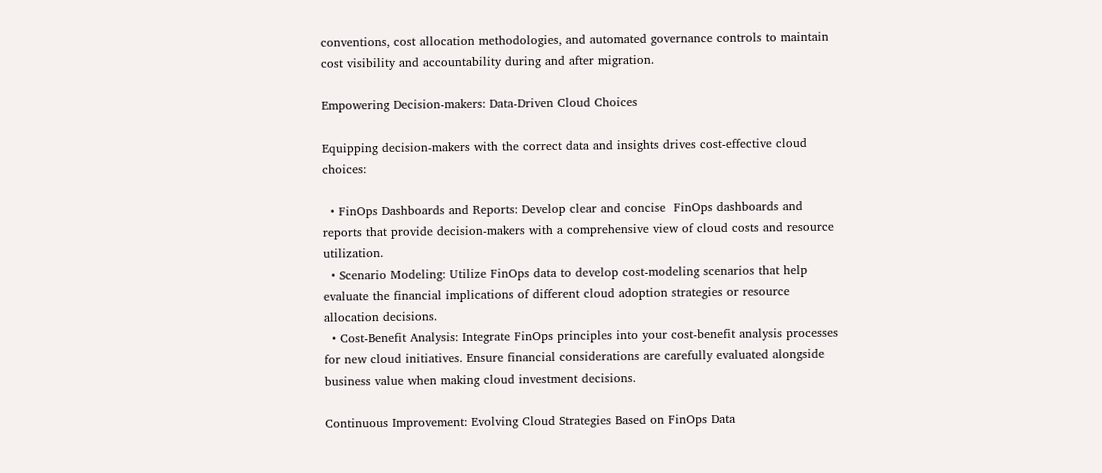conventions, cost allocation methodologies, and automated governance controls to maintain cost visibility and accountability during and after migration.

Empowering Decision-makers: Data-Driven Cloud Choices

Equipping decision-makers with the correct data and insights drives cost-effective cloud choices:

  • FinOps Dashboards and Reports: Develop clear and concise  FinOps dashboards and reports that provide decision-makers with a comprehensive view of cloud costs and resource utilization.
  • Scenario Modeling: Utilize FinOps data to develop cost-modeling scenarios that help evaluate the financial implications of different cloud adoption strategies or resource allocation decisions.
  • Cost-Benefit Analysis: Integrate FinOps principles into your cost-benefit analysis processes for new cloud initiatives. Ensure financial considerations are carefully evaluated alongside business value when making cloud investment decisions.

Continuous Improvement: Evolving Cloud Strategies Based on FinOps Data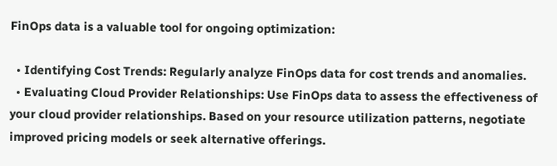FinOps data is a valuable tool for ongoing optimization:

  • Identifying Cost Trends: Regularly analyze FinOps data for cost trends and anomalies.
  • Evaluating Cloud Provider Relationships: Use FinOps data to assess the effectiveness of your cloud provider relationships. Based on your resource utilization patterns, negotiate improved pricing models or seek alternative offerings.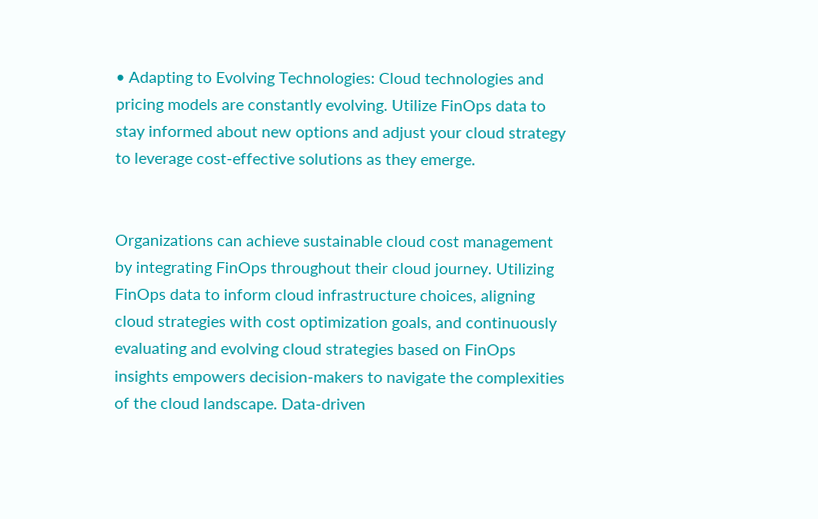• Adapting to Evolving Technologies: Cloud technologies and pricing models are constantly evolving. Utilize FinOps data to stay informed about new options and adjust your cloud strategy to leverage cost-effective solutions as they emerge.


Organizations can achieve sustainable cloud cost management by integrating FinOps throughout their cloud journey. Utilizing FinOps data to inform cloud infrastructure choices, aligning cloud strategies with cost optimization goals, and continuously evaluating and evolving cloud strategies based on FinOps insights empowers decision-makers to navigate the complexities of the cloud landscape. Data-driven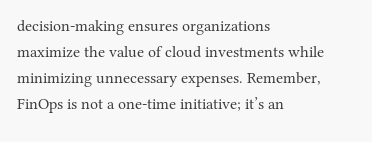decision-making ensures organizations maximize the value of cloud investments while minimizing unnecessary expenses. Remember, FinOps is not a one-time initiative; it’s an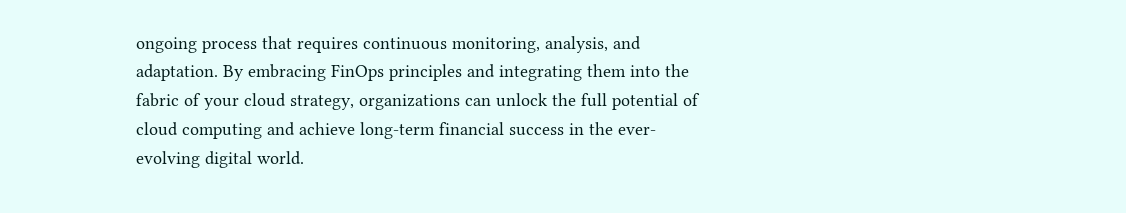ongoing process that requires continuous monitoring, analysis, and adaptation. By embracing FinOps principles and integrating them into the fabric of your cloud strategy, organizations can unlock the full potential of cloud computing and achieve long-term financial success in the ever-evolving digital world.